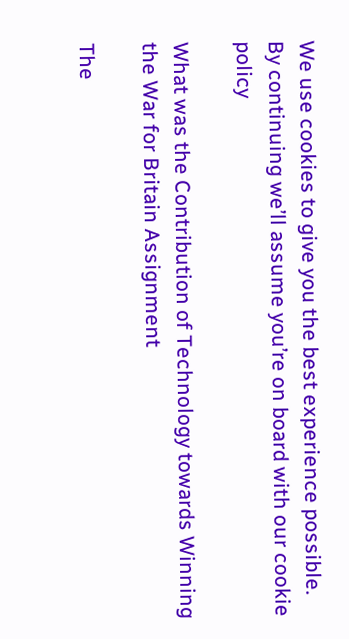We use cookies to give you the best experience possible. By continuing we’ll assume you’re on board with our cookie policy

What was the Contribution of Technology towards Winning the War for Britain Assignment

The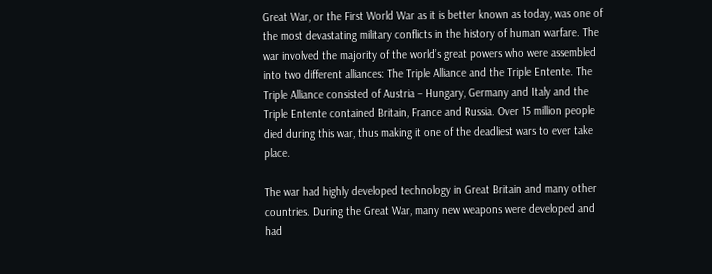Great War, or the First World War as it is better known as today, was one of the most devastating military conflicts in the history of human warfare. The war involved the majority of the world’s great powers who were assembled into two different alliances: The Triple Alliance and the Triple Entente. The Triple Alliance consisted of Austria – Hungary, Germany and Italy and the Triple Entente contained Britain, France and Russia. Over 15 million people died during this war, thus making it one of the deadliest wars to ever take place.

The war had highly developed technology in Great Britain and many other countries. During the Great War, many new weapons were developed and had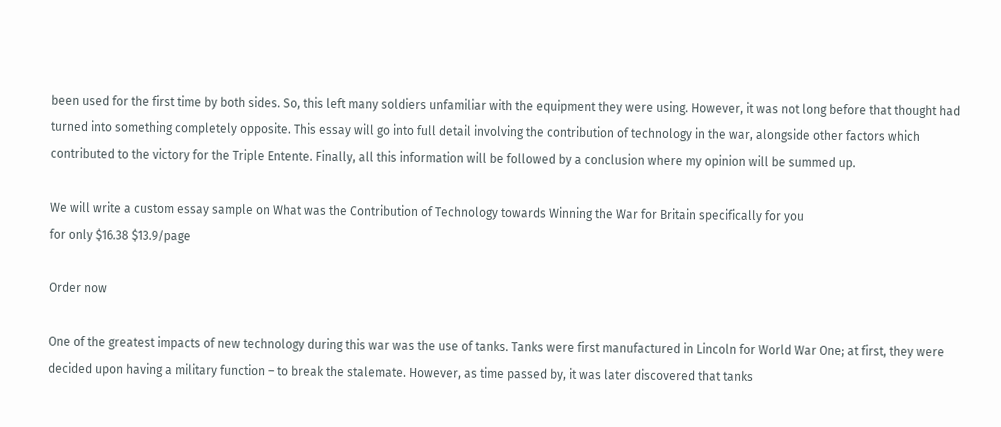been used for the first time by both sides. So, this left many soldiers unfamiliar with the equipment they were using. However, it was not long before that thought had turned into something completely opposite. This essay will go into full detail involving the contribution of technology in the war, alongside other factors which contributed to the victory for the Triple Entente. Finally, all this information will be followed by a conclusion where my opinion will be summed up.

We will write a custom essay sample on What was the Contribution of Technology towards Winning the War for Britain specifically for you
for only $16.38 $13.9/page

Order now

One of the greatest impacts of new technology during this war was the use of tanks. Tanks were first manufactured in Lincoln for World War One; at first, they were decided upon having a military function – to break the stalemate. However, as time passed by, it was later discovered that tanks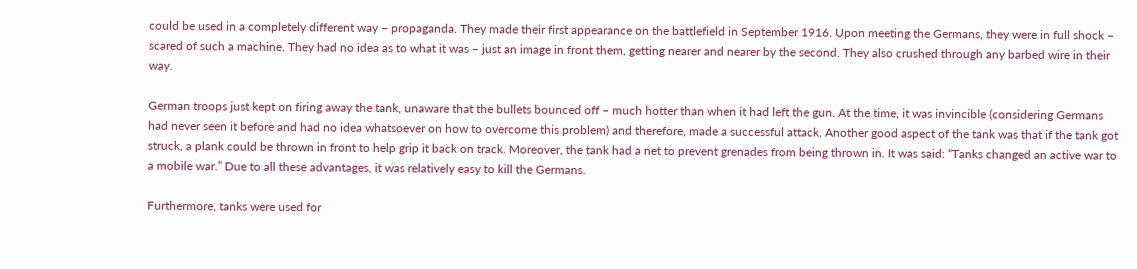could be used in a completely different way – propaganda. They made their first appearance on the battlefield in September 1916. Upon meeting the Germans, they were in full shock – scared of such a machine. They had no idea as to what it was – just an image in front them, getting nearer and nearer by the second. They also crushed through any barbed wire in their way.

German troops just kept on firing away the tank, unaware that the bullets bounced off – much hotter than when it had left the gun. At the time, it was invincible (considering Germans had never seen it before and had no idea whatsoever on how to overcome this problem) and therefore, made a successful attack. Another good aspect of the tank was that if the tank got struck, a plank could be thrown in front to help grip it back on track. Moreover, the tank had a net to prevent grenades from being thrown in. It was said: “Tanks changed an active war to a mobile war.” Due to all these advantages, it was relatively easy to kill the Germans.

Furthermore, tanks were used for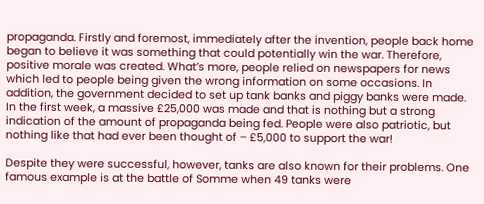propaganda. Firstly and foremost, immediately after the invention, people back home began to believe it was something that could potentially win the war. Therefore, positive morale was created. What’s more, people relied on newspapers for news which led to people being given the wrong information on some occasions. In addition, the government decided to set up tank banks and piggy banks were made. In the first week, a massive £25,000 was made and that is nothing but a strong indication of the amount of propaganda being fed. People were also patriotic, but nothing like that had ever been thought of – £5,000 to support the war!

Despite they were successful, however, tanks are also known for their problems. One famous example is at the battle of Somme when 49 tanks were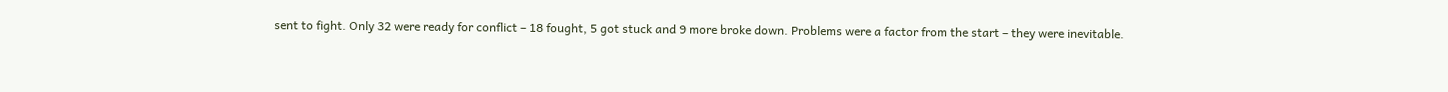sent to fight. Only 32 were ready for conflict – 18 fought, 5 got stuck and 9 more broke down. Problems were a factor from the start – they were inevitable.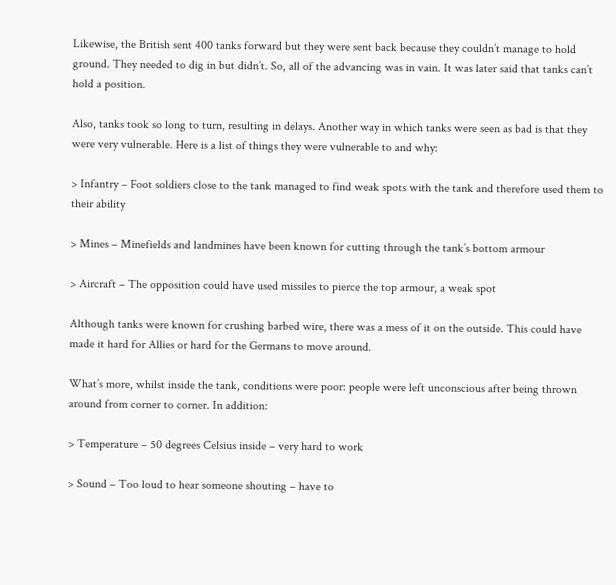Likewise, the British sent 400 tanks forward but they were sent back because they couldn’t manage to hold ground. They needed to dig in but didn’t. So, all of the advancing was in vain. It was later said that tanks can’t hold a position.

Also, tanks took so long to turn, resulting in delays. Another way in which tanks were seen as bad is that they were very vulnerable. Here is a list of things they were vulnerable to and why:

> Infantry – Foot soldiers close to the tank managed to find weak spots with the tank and therefore used them to their ability

> Mines – Minefields and landmines have been known for cutting through the tank’s bottom armour

> Aircraft – The opposition could have used missiles to pierce the top armour, a weak spot

Although tanks were known for crushing barbed wire, there was a mess of it on the outside. This could have made it hard for Allies or hard for the Germans to move around.

What’s more, whilst inside the tank, conditions were poor: people were left unconscious after being thrown around from corner to corner. In addition:

> Temperature – 50 degrees Celsius inside – very hard to work

> Sound – Too loud to hear someone shouting – have to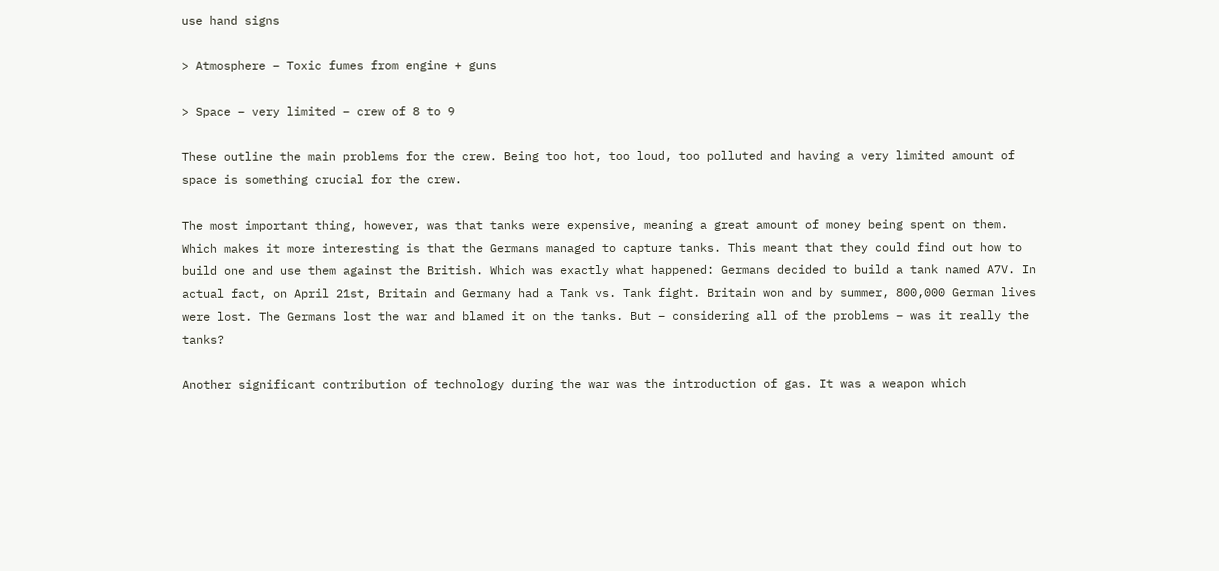use hand signs

> Atmosphere – Toxic fumes from engine + guns

> Space – very limited – crew of 8 to 9

These outline the main problems for the crew. Being too hot, too loud, too polluted and having a very limited amount of space is something crucial for the crew.

The most important thing, however, was that tanks were expensive, meaning a great amount of money being spent on them. Which makes it more interesting is that the Germans managed to capture tanks. This meant that they could find out how to build one and use them against the British. Which was exactly what happened: Germans decided to build a tank named A7V. In actual fact, on April 21st, Britain and Germany had a Tank vs. Tank fight. Britain won and by summer, 800,000 German lives were lost. The Germans lost the war and blamed it on the tanks. But – considering all of the problems – was it really the tanks?

Another significant contribution of technology during the war was the introduction of gas. It was a weapon which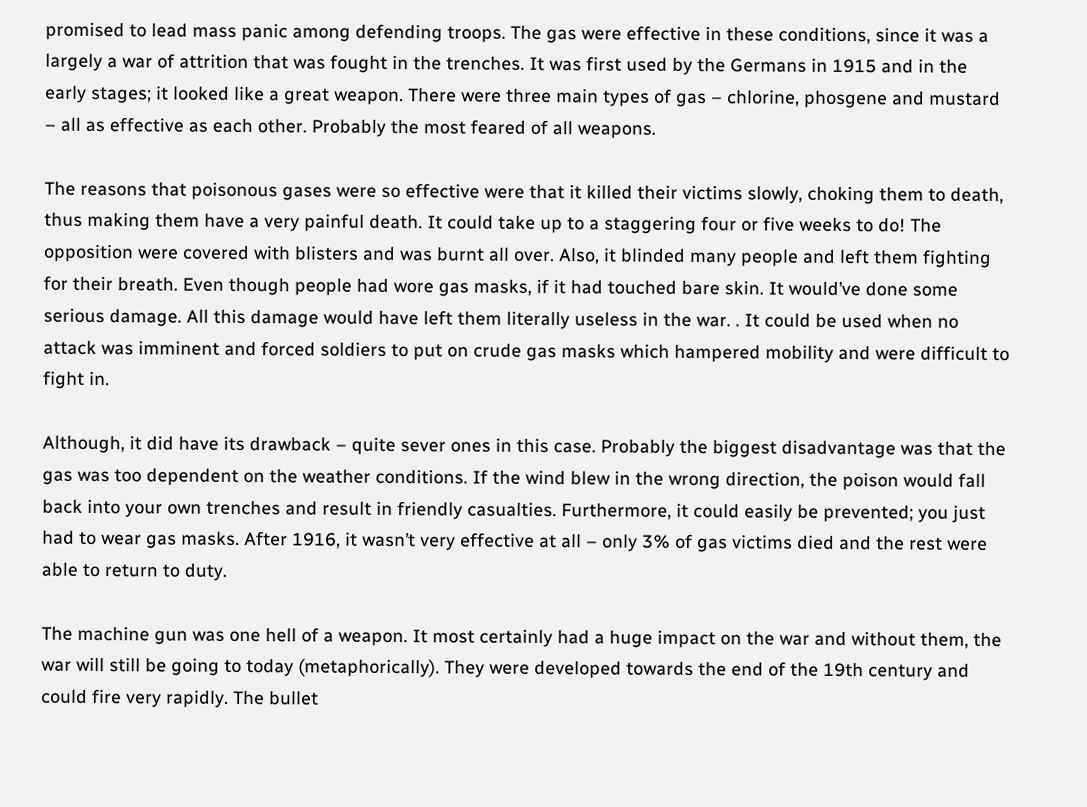promised to lead mass panic among defending troops. The gas were effective in these conditions, since it was a largely a war of attrition that was fought in the trenches. It was first used by the Germans in 1915 and in the early stages; it looked like a great weapon. There were three main types of gas – chlorine, phosgene and mustard – all as effective as each other. Probably the most feared of all weapons.

The reasons that poisonous gases were so effective were that it killed their victims slowly, choking them to death, thus making them have a very painful death. It could take up to a staggering four or five weeks to do! The opposition were covered with blisters and was burnt all over. Also, it blinded many people and left them fighting for their breath. Even though people had wore gas masks, if it had touched bare skin. It would’ve done some serious damage. All this damage would have left them literally useless in the war. . It could be used when no attack was imminent and forced soldiers to put on crude gas masks which hampered mobility and were difficult to fight in.

Although, it did have its drawback – quite sever ones in this case. Probably the biggest disadvantage was that the gas was too dependent on the weather conditions. If the wind blew in the wrong direction, the poison would fall back into your own trenches and result in friendly casualties. Furthermore, it could easily be prevented; you just had to wear gas masks. After 1916, it wasn’t very effective at all – only 3% of gas victims died and the rest were able to return to duty.

The machine gun was one hell of a weapon. It most certainly had a huge impact on the war and without them, the war will still be going to today (metaphorically). They were developed towards the end of the 19th century and could fire very rapidly. The bullet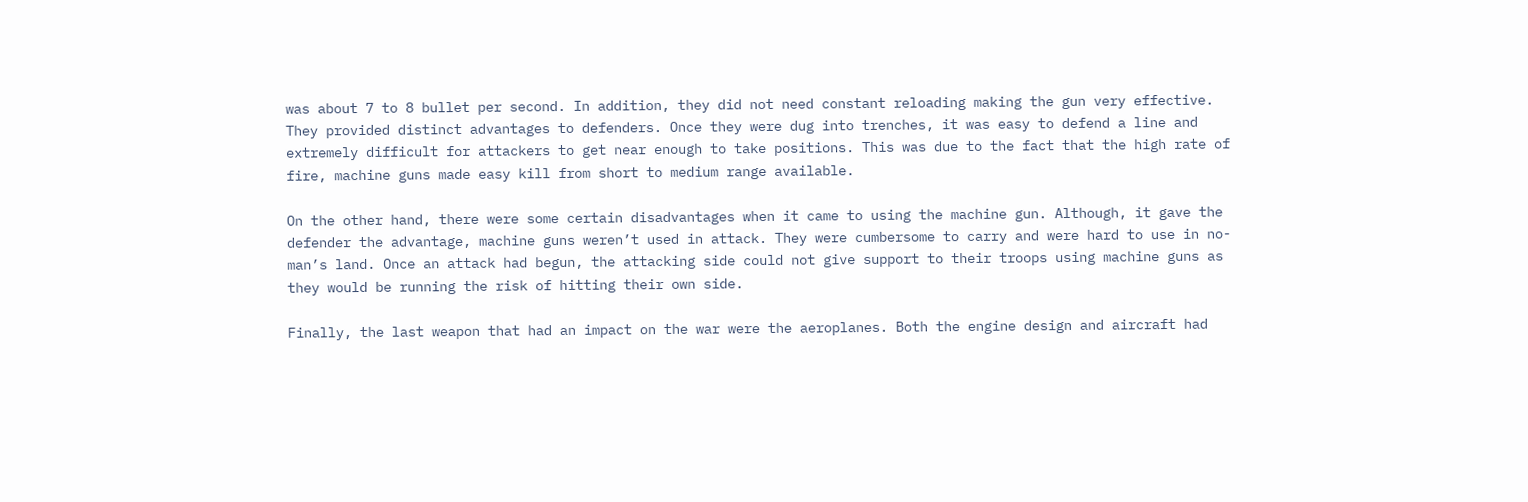was about 7 to 8 bullet per second. In addition, they did not need constant reloading making the gun very effective. They provided distinct advantages to defenders. Once they were dug into trenches, it was easy to defend a line and extremely difficult for attackers to get near enough to take positions. This was due to the fact that the high rate of fire, machine guns made easy kill from short to medium range available.

On the other hand, there were some certain disadvantages when it came to using the machine gun. Although, it gave the defender the advantage, machine guns weren’t used in attack. They were cumbersome to carry and were hard to use in no-man’s land. Once an attack had begun, the attacking side could not give support to their troops using machine guns as they would be running the risk of hitting their own side.

Finally, the last weapon that had an impact on the war were the aeroplanes. Both the engine design and aircraft had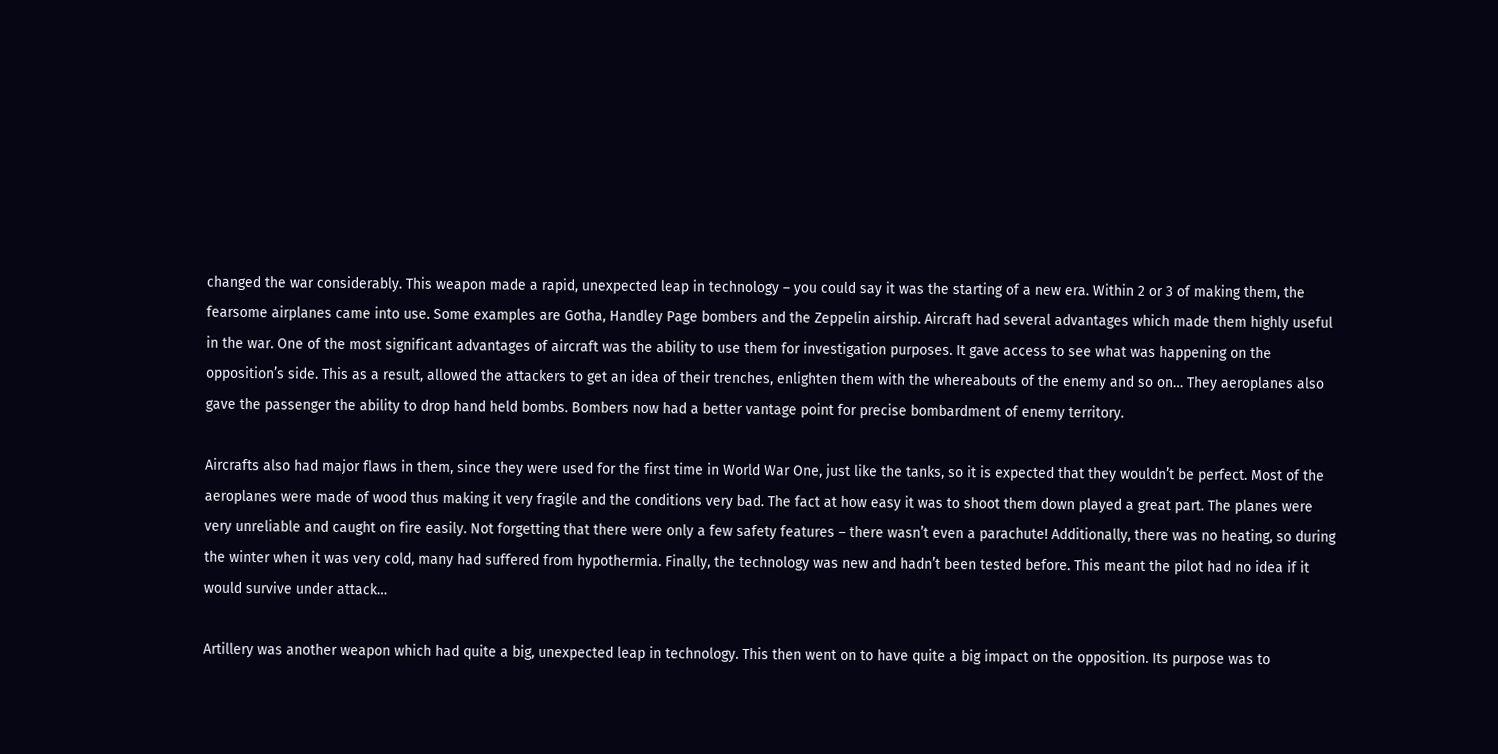changed the war considerably. This weapon made a rapid, unexpected leap in technology – you could say it was the starting of a new era. Within 2 or 3 of making them, the fearsome airplanes came into use. Some examples are Gotha, Handley Page bombers and the Zeppelin airship. Aircraft had several advantages which made them highly useful in the war. One of the most significant advantages of aircraft was the ability to use them for investigation purposes. It gave access to see what was happening on the opposition’s side. This as a result, allowed the attackers to get an idea of their trenches, enlighten them with the whereabouts of the enemy and so on… They aeroplanes also gave the passenger the ability to drop hand held bombs. Bombers now had a better vantage point for precise bombardment of enemy territory.

Aircrafts also had major flaws in them, since they were used for the first time in World War One, just like the tanks, so it is expected that they wouldn’t be perfect. Most of the aeroplanes were made of wood thus making it very fragile and the conditions very bad. The fact at how easy it was to shoot them down played a great part. The planes were very unreliable and caught on fire easily. Not forgetting that there were only a few safety features – there wasn’t even a parachute! Additionally, there was no heating, so during the winter when it was very cold, many had suffered from hypothermia. Finally, the technology was new and hadn’t been tested before. This meant the pilot had no idea if it would survive under attack…

Artillery was another weapon which had quite a big, unexpected leap in technology. This then went on to have quite a big impact on the opposition. Its purpose was to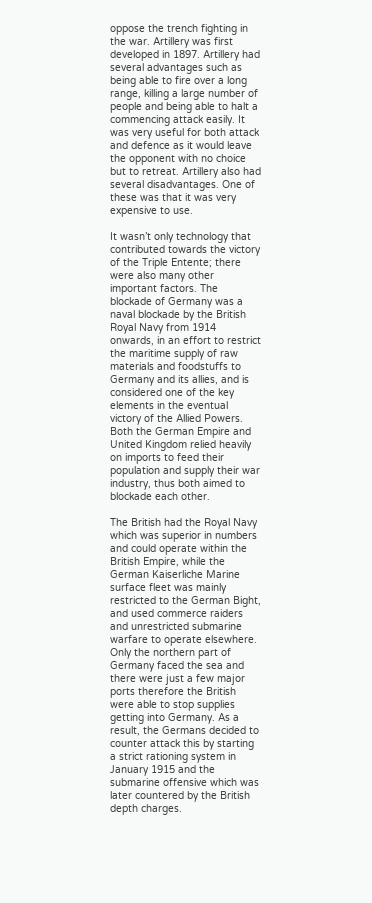oppose the trench fighting in the war. Artillery was first developed in 1897. Artillery had several advantages such as being able to fire over a long range, killing a large number of people and being able to halt a commencing attack easily. It was very useful for both attack and defence as it would leave the opponent with no choice but to retreat. Artillery also had several disadvantages. One of these was that it was very expensive to use.

It wasn’t only technology that contributed towards the victory of the Triple Entente; there were also many other important factors. The blockade of Germany was a naval blockade by the British Royal Navy from 1914 onwards, in an effort to restrict the maritime supply of raw materials and foodstuffs to Germany and its allies, and is considered one of the key elements in the eventual victory of the Allied Powers. Both the German Empire and United Kingdom relied heavily on imports to feed their population and supply their war industry, thus both aimed to blockade each other.

The British had the Royal Navy which was superior in numbers and could operate within the British Empire, while the German Kaiserliche Marine surface fleet was mainly restricted to the German Bight, and used commerce raiders and unrestricted submarine warfare to operate elsewhere. Only the northern part of Germany faced the sea and there were just a few major ports therefore the British were able to stop supplies getting into Germany. As a result, the Germans decided to counter attack this by starting a strict rationing system in January 1915 and the submarine offensive which was later countered by the British depth charges.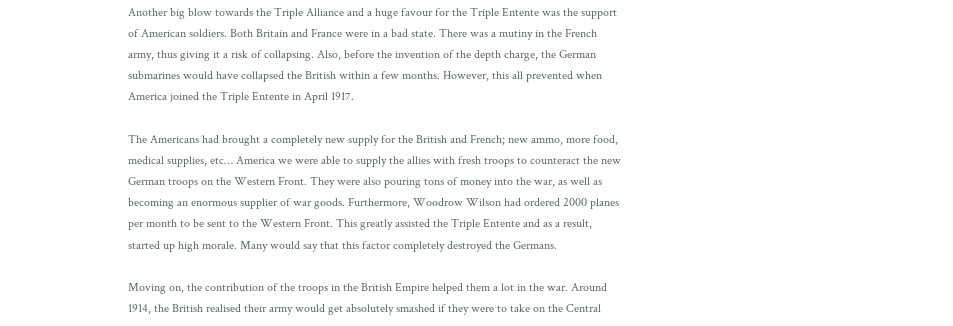Another big blow towards the Triple Alliance and a huge favour for the Triple Entente was the support of American soldiers. Both Britain and France were in a bad state. There was a mutiny in the French army, thus giving it a risk of collapsing. Also, before the invention of the depth charge, the German submarines would have collapsed the British within a few months. However, this all prevented when America joined the Triple Entente in April 1917.

The Americans had brought a completely new supply for the British and French; new ammo, more food, medical supplies, etc… America we were able to supply the allies with fresh troops to counteract the new German troops on the Western Front. They were also pouring tons of money into the war, as well as becoming an enormous supplier of war goods. Furthermore, Woodrow Wilson had ordered 2000 planes per month to be sent to the Western Front. This greatly assisted the Triple Entente and as a result, started up high morale. Many would say that this factor completely destroyed the Germans.

Moving on, the contribution of the troops in the British Empire helped them a lot in the war. Around 1914, the British realised their army would get absolutely smashed if they were to take on the Central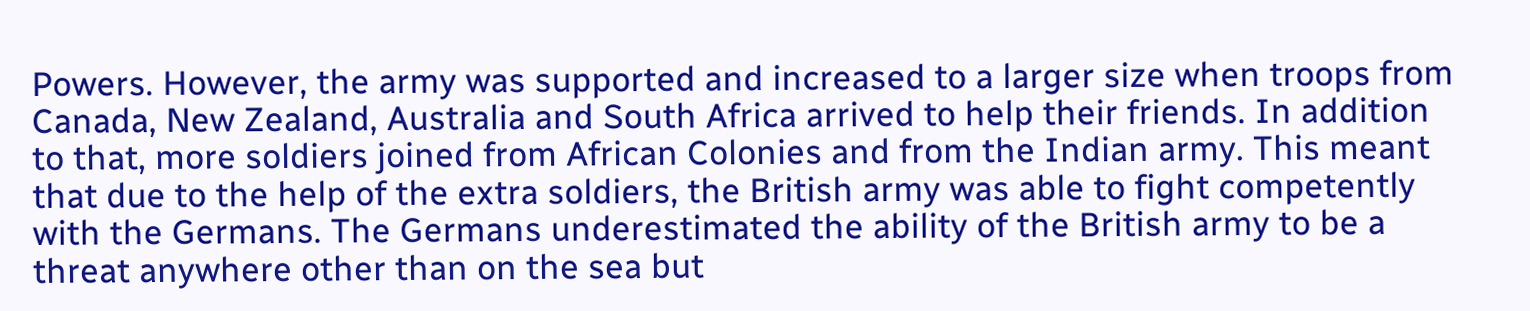Powers. However, the army was supported and increased to a larger size when troops from Canada, New Zealand, Australia and South Africa arrived to help their friends. In addition to that, more soldiers joined from African Colonies and from the Indian army. This meant that due to the help of the extra soldiers, the British army was able to fight competently with the Germans. The Germans underestimated the ability of the British army to be a threat anywhere other than on the sea but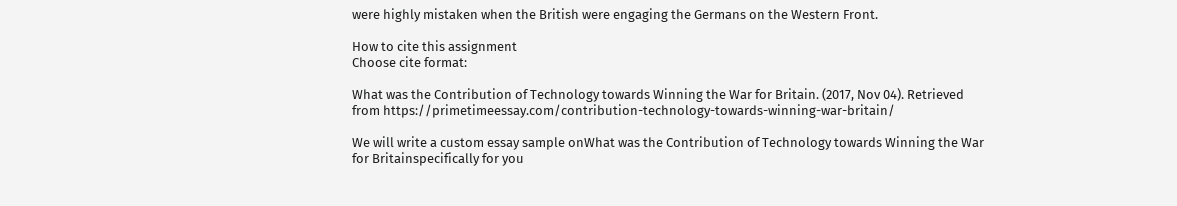were highly mistaken when the British were engaging the Germans on the Western Front.

How to cite this assignment
Choose cite format:

What was the Contribution of Technology towards Winning the War for Britain. (2017, Nov 04). Retrieved from https://primetimeessay.com/contribution-technology-towards-winning-war-britain/

We will write a custom essay sample onWhat was the Contribution of Technology towards Winning the War for Britainspecifically for you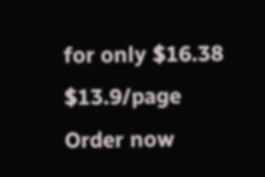for only $16.38 $13.9/page
Order now